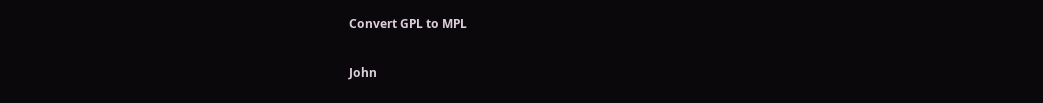Convert GPL to MPL

John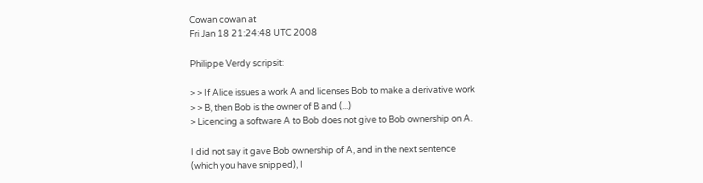Cowan cowan at
Fri Jan 18 21:24:48 UTC 2008

Philippe Verdy scripsit:

> > If Alice issues a work A and licenses Bob to make a derivative work
> > B, then Bob is the owner of B and (...)
> Licencing a software A to Bob does not give to Bob ownership on A.

I did not say it gave Bob ownership of A, and in the next sentence
(which you have snipped), I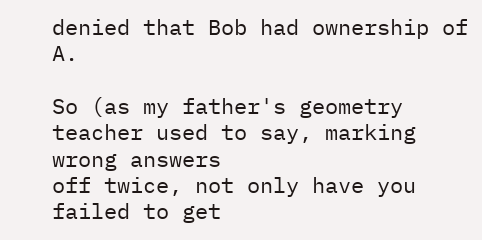denied that Bob had ownership of A.

So (as my father's geometry teacher used to say, marking wrong answers
off twice, not only have you failed to get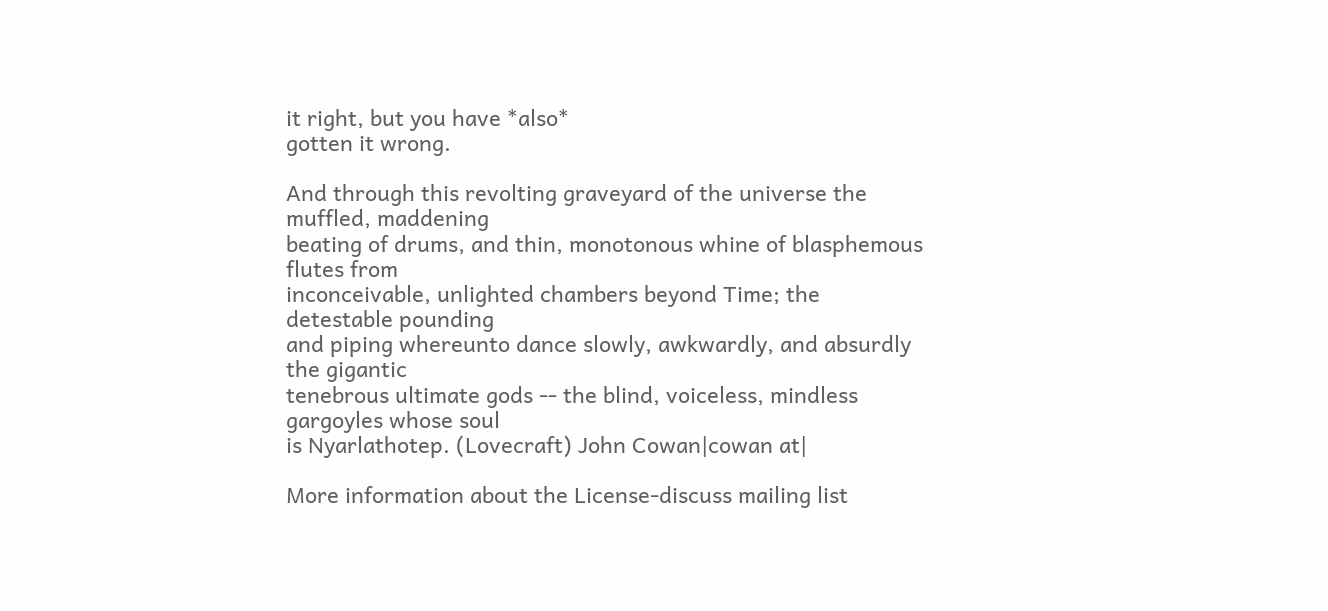it right, but you have *also*
gotten it wrong.

And through this revolting graveyard of the universe the muffled, maddening
beating of drums, and thin, monotonous whine of blasphemous flutes from
inconceivable, unlighted chambers beyond Time; the detestable pounding
and piping whereunto dance slowly, awkwardly, and absurdly the gigantic
tenebrous ultimate gods -- the blind, voiceless, mindless gargoyles whose soul
is Nyarlathotep. (Lovecraft) John Cowan|cowan at|

More information about the License-discuss mailing list